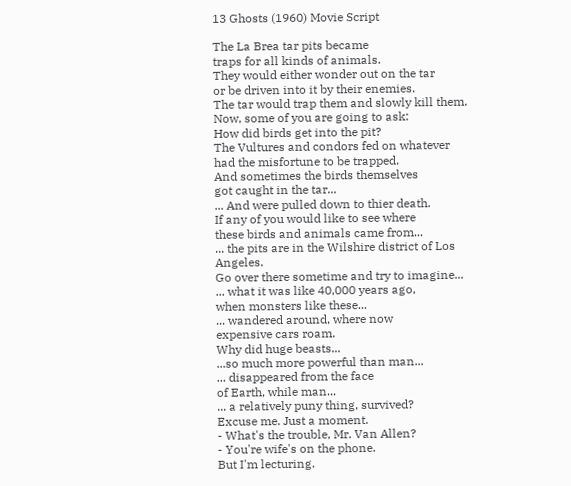13 Ghosts (1960) Movie Script

The La Brea tar pits became
traps for all kinds of animals.
They would either wonder out on the tar
or be driven into it by their enemies.
The tar would trap them and slowly kill them.
Now, some of you are going to ask:
How did birds get into the pit?
The Vultures and condors fed on whatever
had the misfortune to be trapped.
And sometimes the birds themselves
got caught in the tar...
... And were pulled down to thier death.
If any of you would like to see where
these birds and animals came from...
... the pits are in the Wilshire district of Los Angeles.
Go over there sometime and try to imagine...
... what it was like 40,000 years ago,
when monsters like these...
... wandered around, where now
expensive cars roam.
Why did huge beasts...
...so much more powerful than man...
... disappeared from the face
of Earth, while man...
... a relatively puny thing, survived?
Excuse me. Just a moment.
- What's the trouble, Mr. Van Allen?
- You're wife's on the phone.
But I'm lecturing.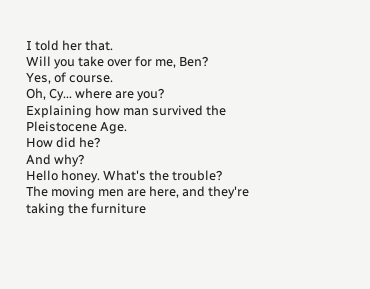I told her that.
Will you take over for me, Ben?
Yes, of course.
Oh, Cy... where are you?
Explaining how man survived the Pleistocene Age.
How did he?
And why?
Hello honey. What's the trouble?
The moving men are here, and they're
taking the furniture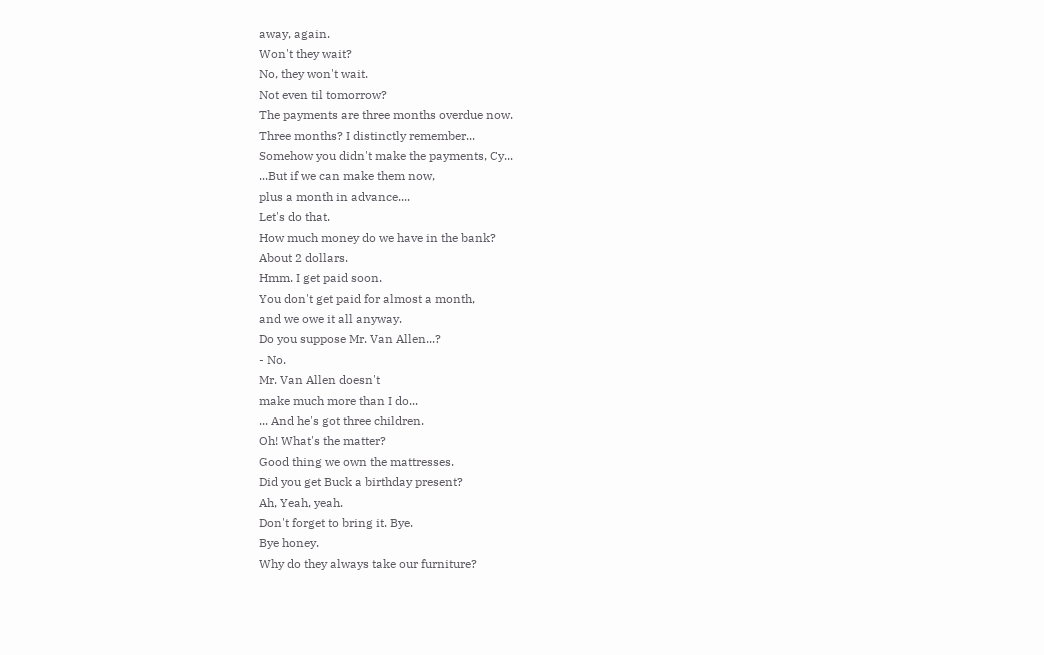away, again.
Won't they wait?
No, they won't wait.
Not even til tomorrow?
The payments are three months overdue now.
Three months? I distinctly remember...
Somehow you didn't make the payments, Cy...
...But if we can make them now,
plus a month in advance....
Let's do that.
How much money do we have in the bank?
About 2 dollars.
Hmm. I get paid soon.
You don't get paid for almost a month,
and we owe it all anyway.
Do you suppose Mr. Van Allen...?
- No.
Mr. Van Allen doesn't
make much more than I do...
... And he's got three children.
Oh! What's the matter?
Good thing we own the mattresses.
Did you get Buck a birthday present?
Ah, Yeah, yeah.
Don't forget to bring it. Bye.
Bye honey.
Why do they always take our furniture?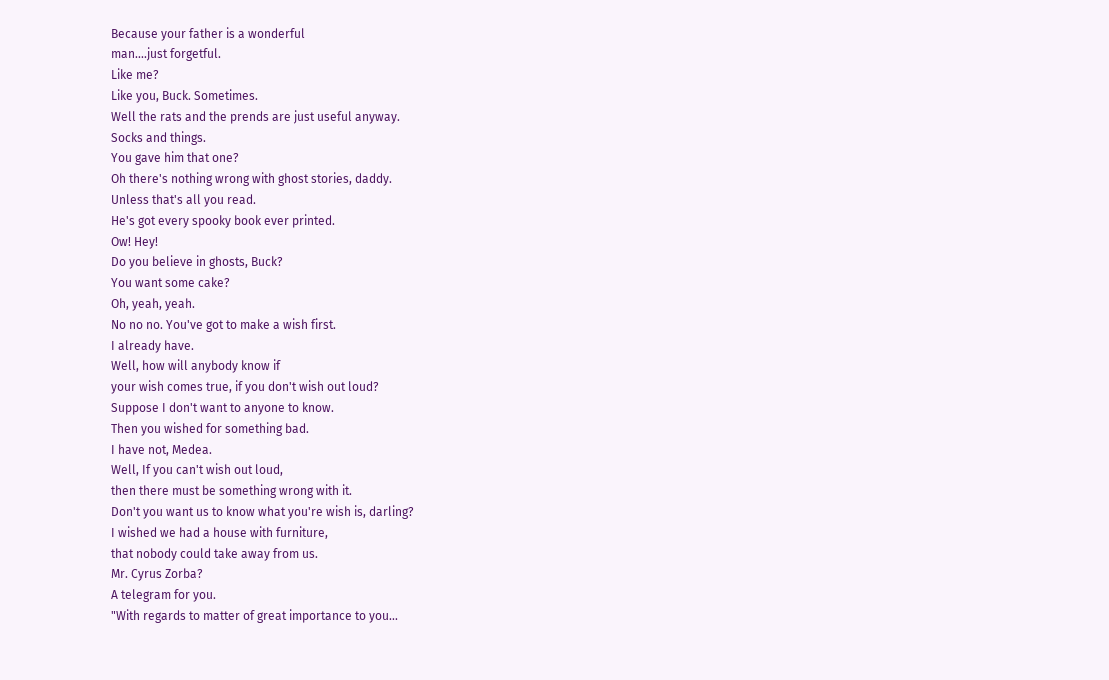Because your father is a wonderful
man....just forgetful.
Like me?
Like you, Buck. Sometimes.
Well the rats and the prends are just useful anyway.
Socks and things.
You gave him that one?
Oh there's nothing wrong with ghost stories, daddy.
Unless that's all you read.
He's got every spooky book ever printed.
Ow! Hey!
Do you believe in ghosts, Buck?
You want some cake?
Oh, yeah, yeah.
No no no. You've got to make a wish first.
I already have.
Well, how will anybody know if
your wish comes true, if you don't wish out loud?
Suppose I don't want to anyone to know.
Then you wished for something bad.
I have not, Medea.
Well, If you can't wish out loud,
then there must be something wrong with it.
Don't you want us to know what you're wish is, darling?
I wished we had a house with furniture,
that nobody could take away from us.
Mr. Cyrus Zorba?
A telegram for you.
"With regards to matter of great importance to you...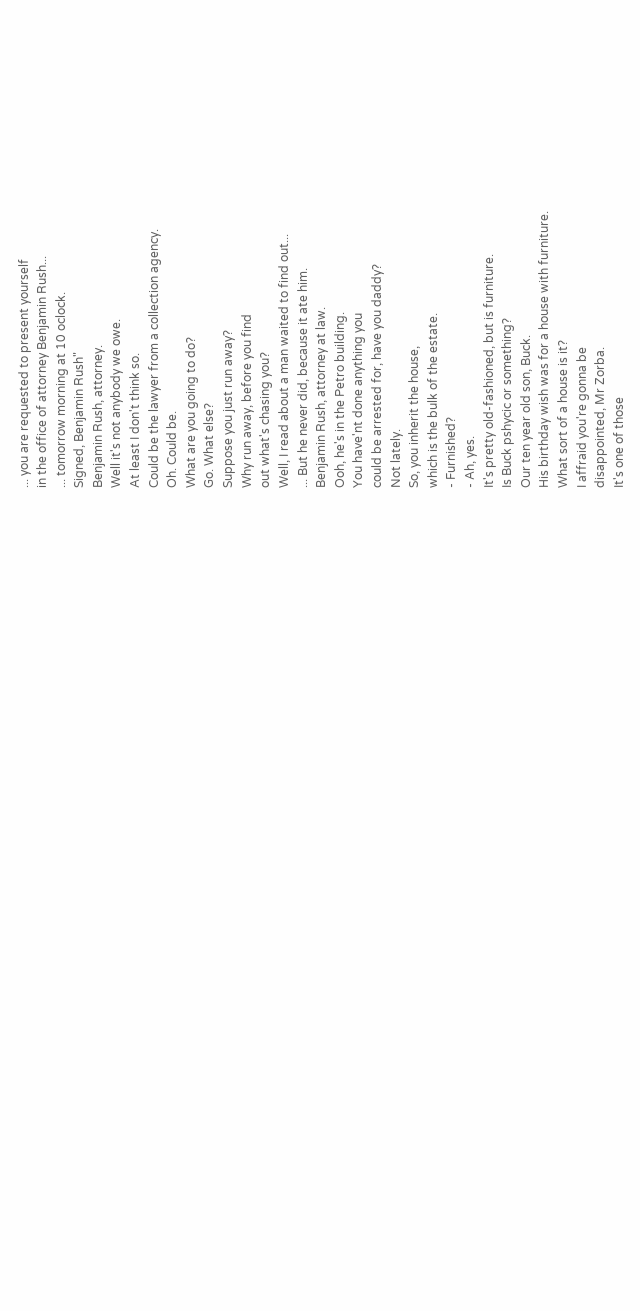... you are requested to present yourself
in the office of attorney Benjamin Rush...
... tomorrow morning at 10 oclock.
Signed, Benjamin Rush"
Benjamin Rush, attorney.
Well it's not anybody we owe.
At least I don't think so.
Could be the lawyer from a collection agency.
Oh. Could be.
What are you going to do?
Go. What else?
Suppose you just run away?
Why run away, before you find
out what's chasing you?
Well, I read about a man waited to find out...
... But he never did, because it ate him.
Benjamin Rush, attorney at law.
Ooh, he's in the Petro building.
You have'nt done anything you
could be arrested for, have you daddy?
Not lately.
So, you inherit the house,
which is the bulk of the estate.
- Furnished?
- Ah, yes.
It's pretty old-fashioned, but is furniture.
Is Buck pshycic or something?
Our ten year old son, Buck.
His birthday wish was for a house with furniture.
What sort of a house is it?
I affraid you're gonna be
disappointed, Mr Zorba.
It's one of those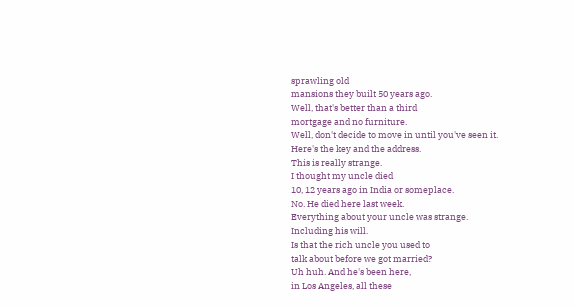sprawling old
mansions they built 50 years ago.
Well, that's better than a third
mortgage and no furniture.
Well, don't decide to move in until you've seen it.
Here's the key and the address.
This is really strange.
I thought my uncle died
10, 12 years ago in India or someplace.
No. He died here last week.
Everything about your uncle was strange.
Including his will.
Is that the rich uncle you used to
talk about before we got married?
Uh huh. And he's been here,
in Los Angeles, all these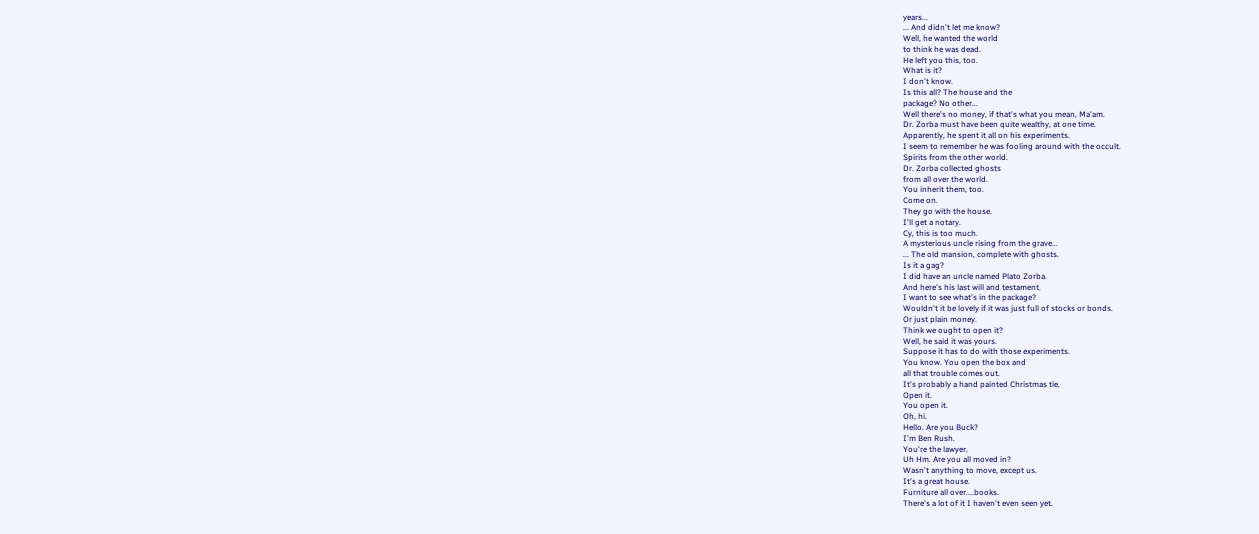years...
... And didn't let me know?
Well, he wanted the world
to think he was dead.
He left you this, too.
What is it?
I don't know.
Is this all? The house and the
package? No other...
Well there's no money, if that's what you mean, Ma'am.
Dr. Zorba must have been quite wealthy, at one time.
Apparently, he spent it all on his experiments.
I seem to remember he was fooling around with the occult.
Spirits from the other world.
Dr. Zorba collected ghosts
from all over the world.
You inherit them, too.
Come on.
They go with the house.
I'll get a notary.
Cy, this is too much.
A mysterious uncle rising from the grave...
... The old mansion, complete with ghosts.
Is it a gag?
I did have an uncle named Plato Zorba.
And here's his last will and testament.
I want to see what's in the package?
Wouldn't it be lovely if it was just full of stocks or bonds.
Or just plain money.
Think we ought to open it?
Well, he said it was yours.
Suppose it has to do with those experiments.
You know. You open the box and
all that trouble comes out.
It's probably a hand painted Christmas tie.
Open it.
You open it.
Oh, hi.
Hello. Are you Buck?
I'm Ben Rush.
You're the lawyer.
Uh Hm. Are you all moved in?
Wasn't anything to move, except us.
It's a great house.
Furniture all over....books.
There's a lot of it I haven't even seen yet.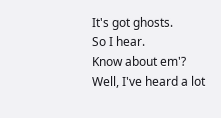It's got ghosts.
So I hear.
Know about em'?
Well, I've heard a lot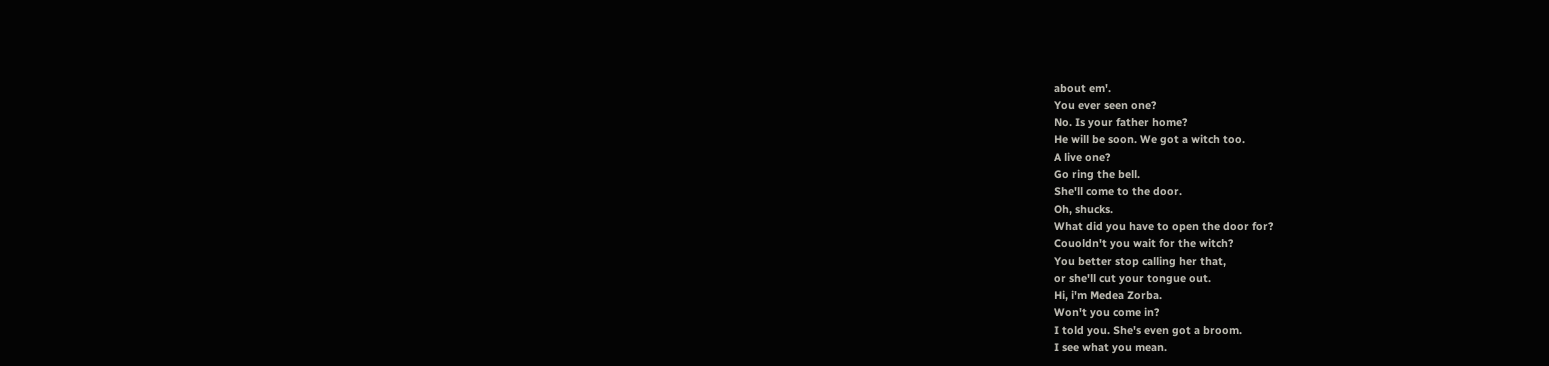about em'.
You ever seen one?
No. Is your father home?
He will be soon. We got a witch too.
A live one?
Go ring the bell.
She'll come to the door.
Oh, shucks.
What did you have to open the door for?
Couoldn't you wait for the witch?
You better stop calling her that,
or she'll cut your tongue out.
Hi, i'm Medea Zorba.
Won't you come in?
I told you. She's even got a broom.
I see what you mean.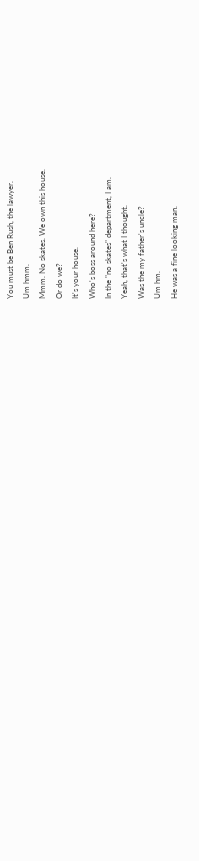You must be Ben Rush, the lawyer.
Um hmm.
Mmm. No skates. We own this house.
Or do we?
It's your house.
Who's boss around here?
In the "no skates" department, I am.
Yeah, that's what I thought.
Was the my father's uncle?
Um hm.
He was a fine looking man.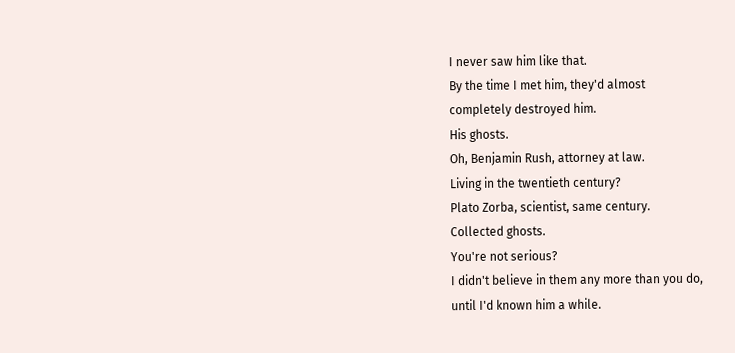I never saw him like that.
By the time I met him, they'd almost
completely destroyed him.
His ghosts.
Oh, Benjamin Rush, attorney at law.
Living in the twentieth century?
Plato Zorba, scientist, same century.
Collected ghosts.
You're not serious?
I didn't believe in them any more than you do,
until I'd known him a while.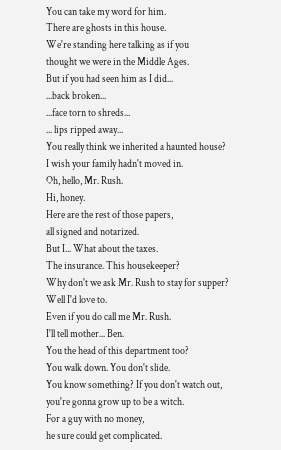You can take my word for him.
There are ghosts in this house.
We're standing here talking as if you
thought we were in the Middle Ages.
But if you had seen him as I did...
...back broken...
...face torn to shreds...
... lips ripped away...
You really think we inherited a haunted house?
I wish your family hadn't moved in.
Oh, hello, Mr. Rush.
Hi, honey.
Here are the rest of those papers,
all signed and notarized.
But I... What about the taxes.
The insurance. This housekeeper?
Why don't we ask Mr. Rush to stay for supper?
Well I'd love to.
Even if you do call me Mr. Rush.
I'll tell mother... Ben.
You the head of this department too?
You walk down. You don't slide.
You know something? If you don't watch out,
you're gonna grow up to be a witch.
For a guy with no money,
he sure could get complicated.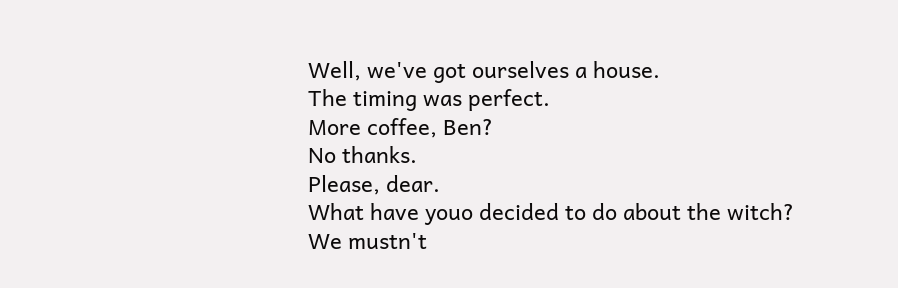Well, we've got ourselves a house.
The timing was perfect.
More coffee, Ben?
No thanks.
Please, dear.
What have youo decided to do about the witch?
We mustn't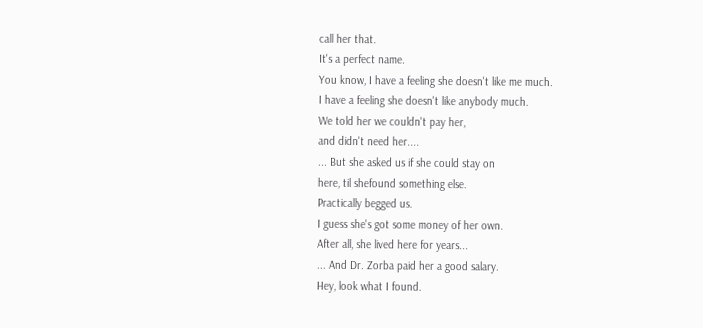call her that.
It's a perfect name.
You know, I have a feeling she doesn't like me much.
I have a feeling she doesn't like anybody much.
We told her we couldn't pay her,
and didn't need her....
... But she asked us if she could stay on
here, til shefound something else.
Practically begged us.
I guess she's got some money of her own.
After all, she lived here for years...
... And Dr. Zorba paid her a good salary.
Hey, look what I found.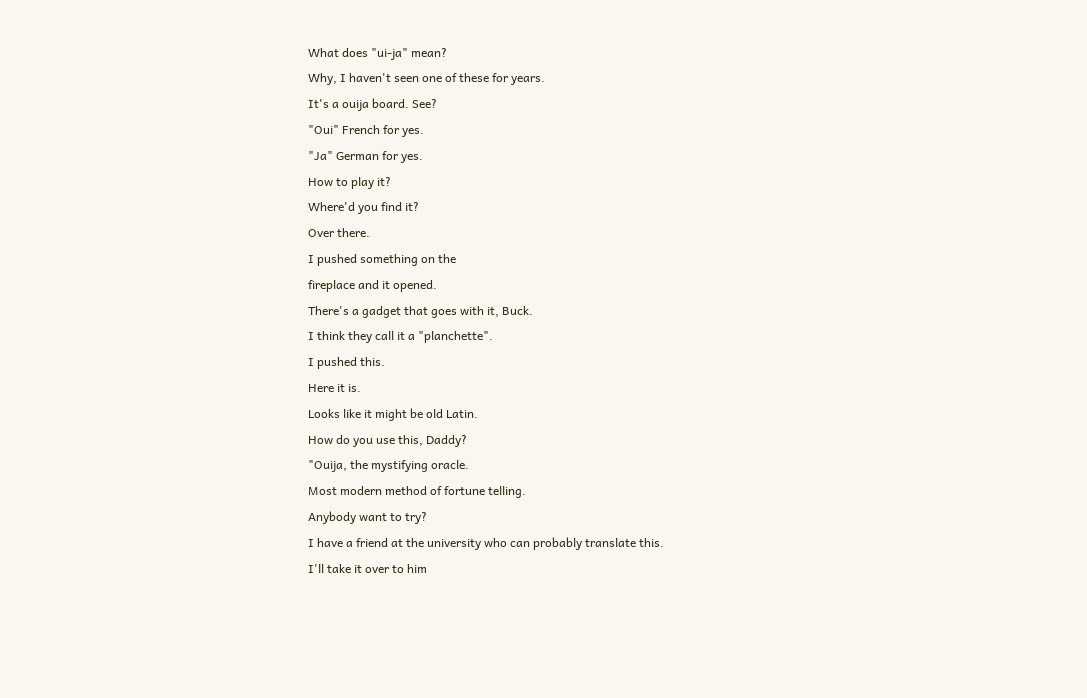What does "ui-ja" mean?
Why, I haven't seen one of these for years.
It's a ouija board. See?
"Oui" French for yes.
"Ja" German for yes.
How to play it?
Where'd you find it?
Over there.
I pushed something on the
fireplace and it opened.
There's a gadget that goes with it, Buck.
I think they call it a "planchette".
I pushed this.
Here it is.
Looks like it might be old Latin.
How do you use this, Daddy?
"Ouija, the mystifying oracle.
Most modern method of fortune telling.
Anybody want to try?
I have a friend at the university who can probably translate this.
I'll take it over to him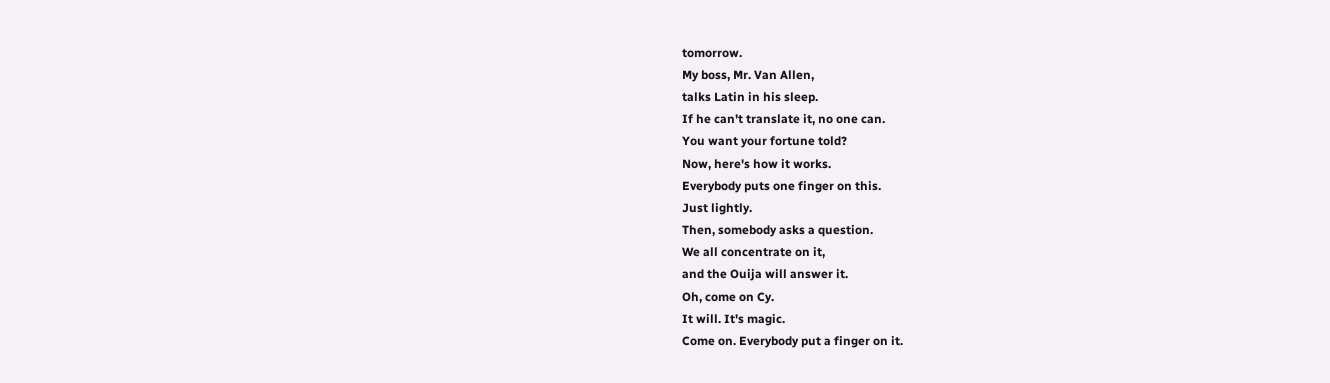tomorrow.
My boss, Mr. Van Allen,
talks Latin in his sleep.
If he can't translate it, no one can.
You want your fortune told?
Now, here's how it works.
Everybody puts one finger on this.
Just lightly.
Then, somebody asks a question.
We all concentrate on it,
and the Ouija will answer it.
Oh, come on Cy.
It will. It's magic.
Come on. Everybody put a finger on it.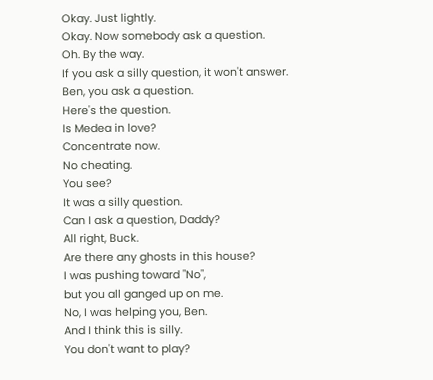Okay. Just lightly.
Okay. Now somebody ask a question.
Oh. By the way.
If you ask a silly question, it won't answer.
Ben, you ask a question.
Here's the question.
Is Medea in love?
Concentrate now.
No cheating.
You see?
It was a silly question.
Can I ask a question, Daddy?
All right, Buck.
Are there any ghosts in this house?
I was pushing toward "No",
but you all ganged up on me.
No, I was helping you, Ben.
And I think this is silly.
You don't want to play?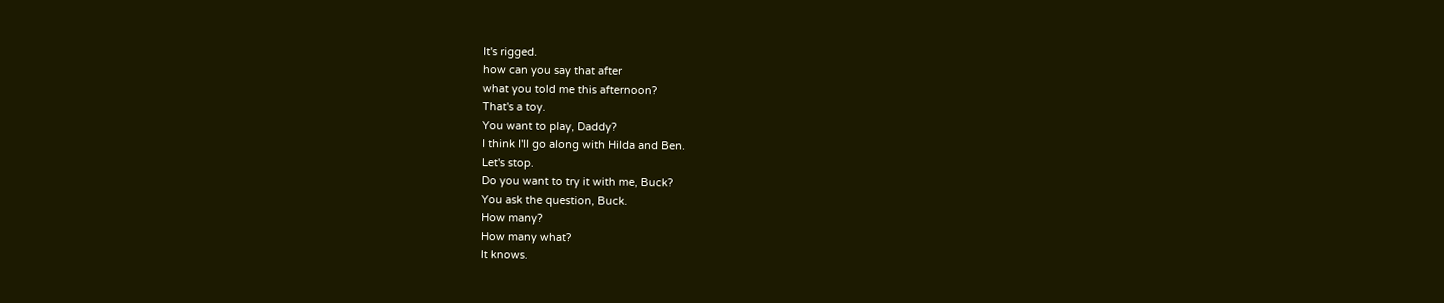It's rigged.
how can you say that after
what you told me this afternoon?
That's a toy.
You want to play, Daddy?
I think I'll go along with Hilda and Ben.
Let's stop.
Do you want to try it with me, Buck?
You ask the question, Buck.
How many?
How many what?
It knows.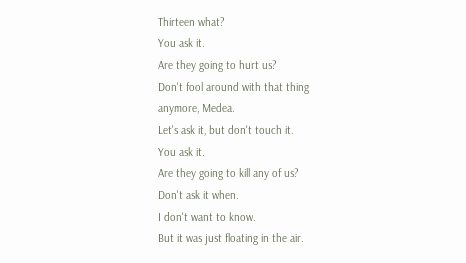Thirteen what?
You ask it.
Are they going to hurt us?
Don't fool around with that thing
anymore, Medea.
Let's ask it, but don't touch it.
You ask it.
Are they going to kill any of us?
Don't ask it when.
I don't want to know.
But it was just floating in the air.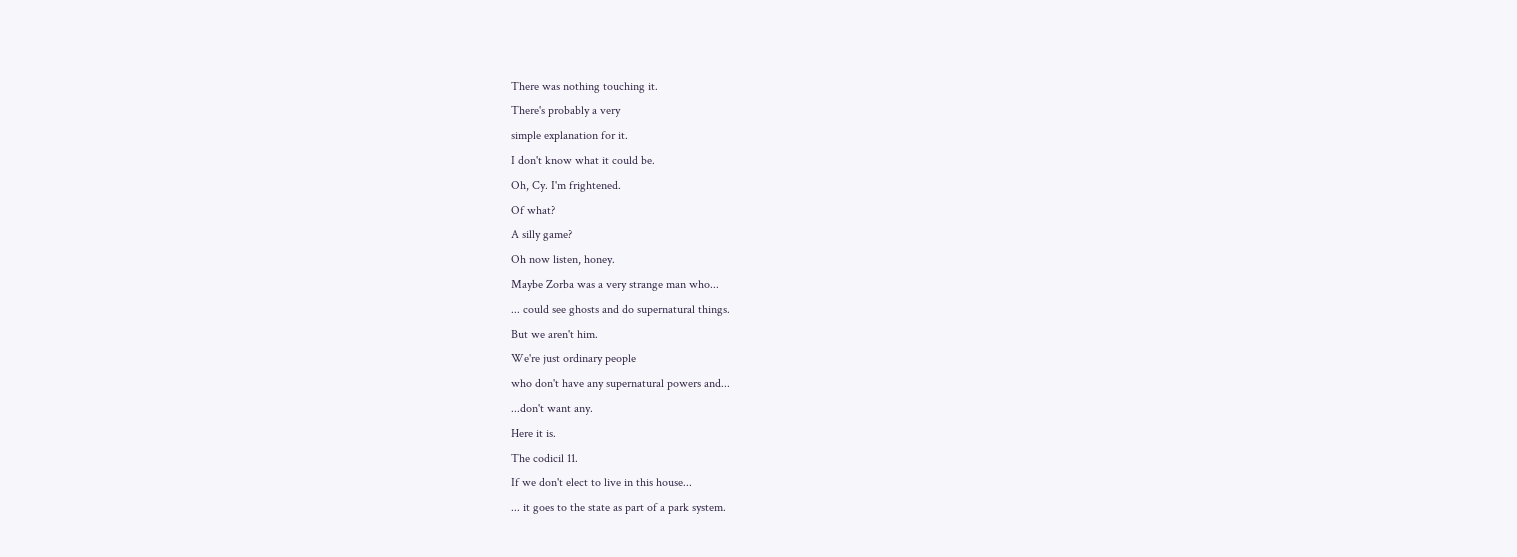There was nothing touching it.
There's probably a very
simple explanation for it.
I don't know what it could be.
Oh, Cy. I'm frightened.
Of what?
A silly game?
Oh now listen, honey.
Maybe Zorba was a very strange man who...
... could see ghosts and do supernatural things.
But we aren't him.
We're just ordinary people
who don't have any supernatural powers and...
...don't want any.
Here it is.
The codicil 11.
If we don't elect to live in this house...
... it goes to the state as part of a park system.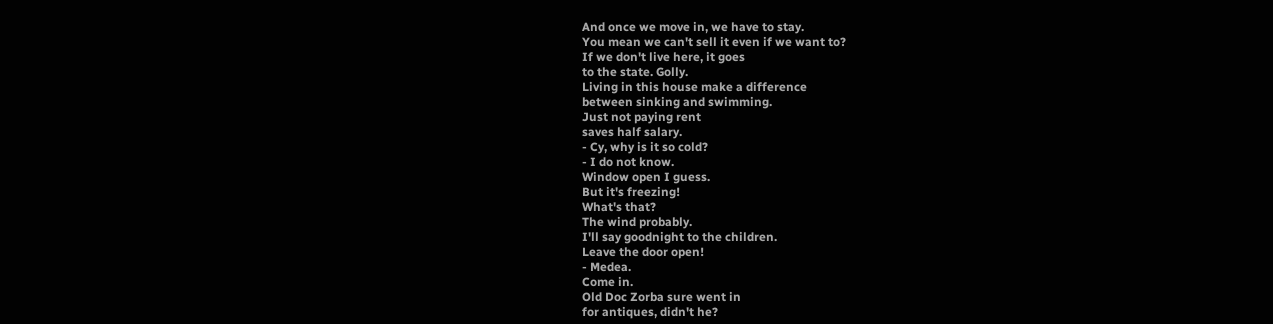And once we move in, we have to stay.
You mean we can't sell it even if we want to?
If we don't live here, it goes
to the state. Golly.
Living in this house make a difference
between sinking and swimming.
Just not paying rent
saves half salary.
- Cy, why is it so cold?
- I do not know.
Window open I guess.
But it's freezing!
What's that?
The wind probably.
I'll say goodnight to the children.
Leave the door open!
- Medea.
Come in.
Old Doc Zorba sure went in
for antiques, didn't he?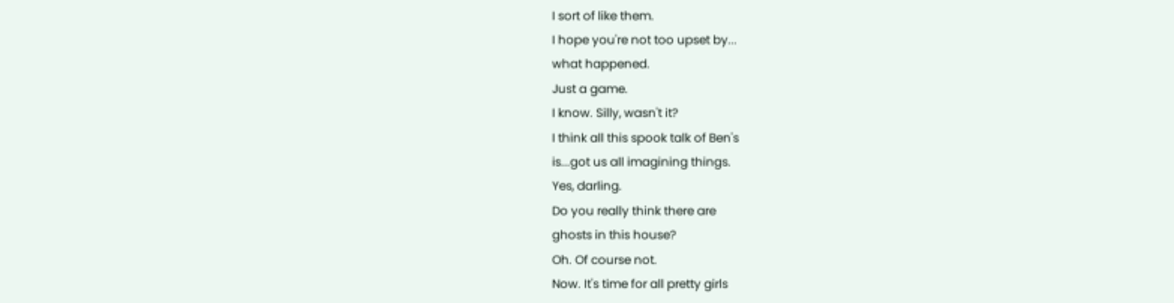I sort of like them.
I hope you're not too upset by...
what happened.
Just a game.
I know. Silly, wasn't it?
I think all this spook talk of Ben's
is...got us all imagining things.
Yes, darling.
Do you really think there are
ghosts in this house?
Oh. Of course not.
Now. It's time for all pretty girls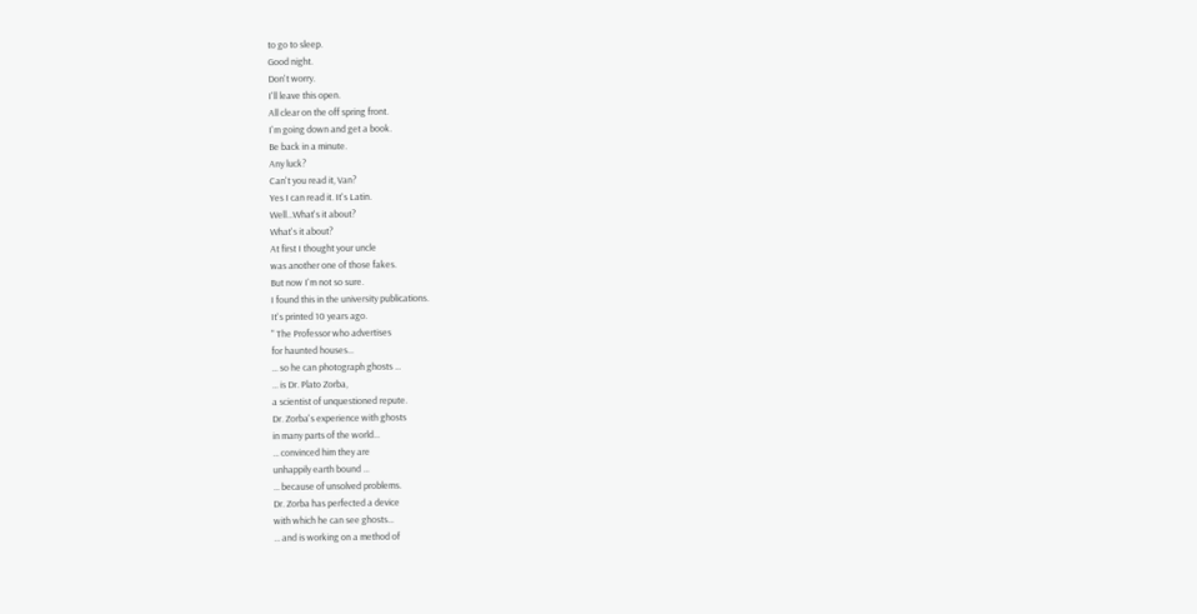to go to sleep.
Good night.
Don't worry.
I'll leave this open.
All clear on the off spring front.
I'm going down and get a book.
Be back in a minute.
Any luck?
Can't you read it, Van?
Yes I can read it. It's Latin.
Well...What's it about?
What's it about?
At first I thought your uncle
was another one of those fakes.
But now I'm not so sure.
I found this in the university publications.
It's printed 10 years ago.
" The Professor who advertises
for haunted houses...
... so he can photograph ghosts ...
... is Dr. Plato Zorba,
a scientist of unquestioned repute.
Dr. Zorba's experience with ghosts
in many parts of the world...
... convinced him they are
unhappily earth bound ...
... because of unsolved problems.
Dr. Zorba has perfected a device
with which he can see ghosts...
... and is working on a method of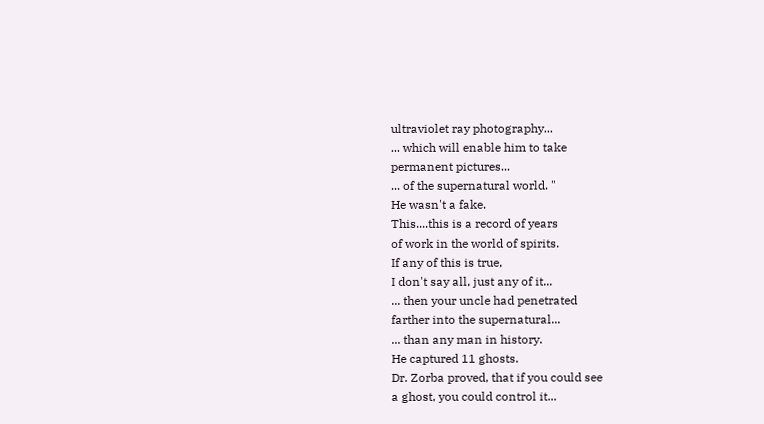ultraviolet ray photography...
... which will enable him to take
permanent pictures...
... of the supernatural world. "
He wasn't a fake.
This....this is a record of years
of work in the world of spirits.
If any of this is true,
I don't say all, just any of it...
... then your uncle had penetrated
farther into the supernatural...
... than any man in history.
He captured 11 ghosts.
Dr. Zorba proved, that if you could see
a ghost, you could control it...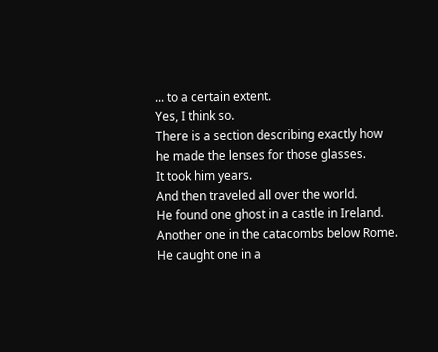... to a certain extent.
Yes, I think so.
There is a section describing exactly how
he made the lenses for those glasses.
It took him years.
And then traveled all over the world.
He found one ghost in a castle in Ireland.
Another one in the catacombs below Rome.
He caught one in a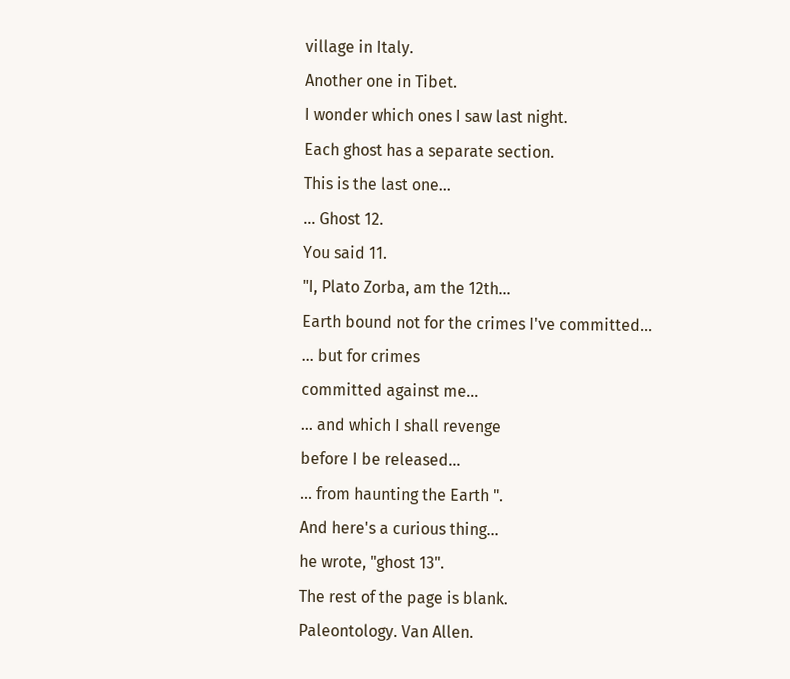village in Italy.
Another one in Tibet.
I wonder which ones I saw last night.
Each ghost has a separate section.
This is the last one...
... Ghost 12.
You said 11.
"I, Plato Zorba, am the 12th...
Earth bound not for the crimes I've committed...
... but for crimes
committed against me...
... and which I shall revenge
before I be released...
... from haunting the Earth ".
And here's a curious thing...
he wrote, "ghost 13".
The rest of the page is blank.
Paleontology. Van Allen.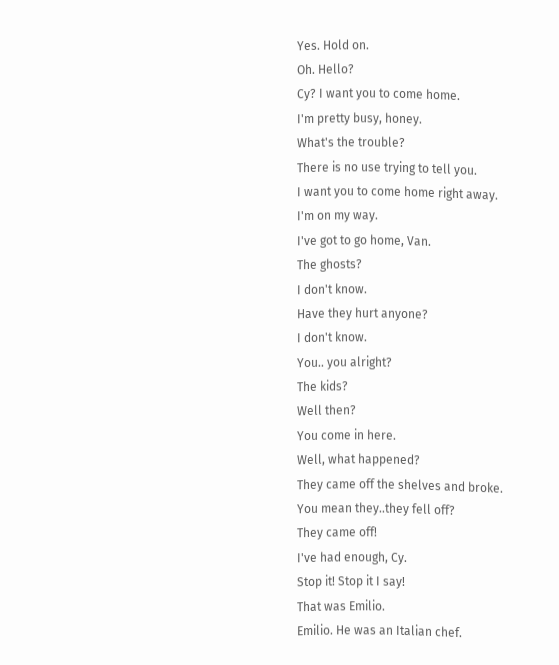Yes. Hold on.
Oh. Hello?
Cy? I want you to come home.
I'm pretty busy, honey.
What's the trouble?
There is no use trying to tell you.
I want you to come home right away.
I'm on my way.
I've got to go home, Van.
The ghosts?
I don't know.
Have they hurt anyone?
I don't know.
You.. you alright?
The kids?
Well then?
You come in here.
Well, what happened?
They came off the shelves and broke.
You mean they..they fell off?
They came off!
I've had enough, Cy.
Stop it! Stop it I say!
That was Emilio.
Emilio. He was an Italian chef.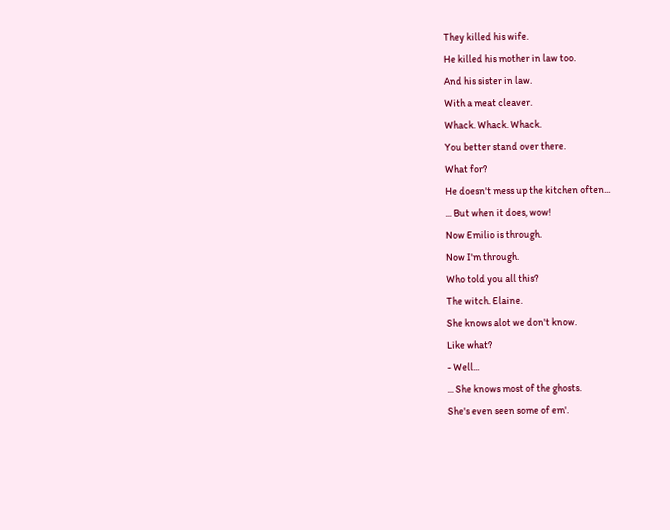They killed his wife.
He killed his mother in law too.
And his sister in law.
With a meat cleaver.
Whack. Whack. Whack.
You better stand over there.
What for?
He doesn't mess up the kitchen often...
... But when it does, wow!
Now Emilio is through.
Now I'm through.
Who told you all this?
The witch. Elaine.
She knows alot we don't know.
Like what?
- Well...
... She knows most of the ghosts.
She's even seen some of em'.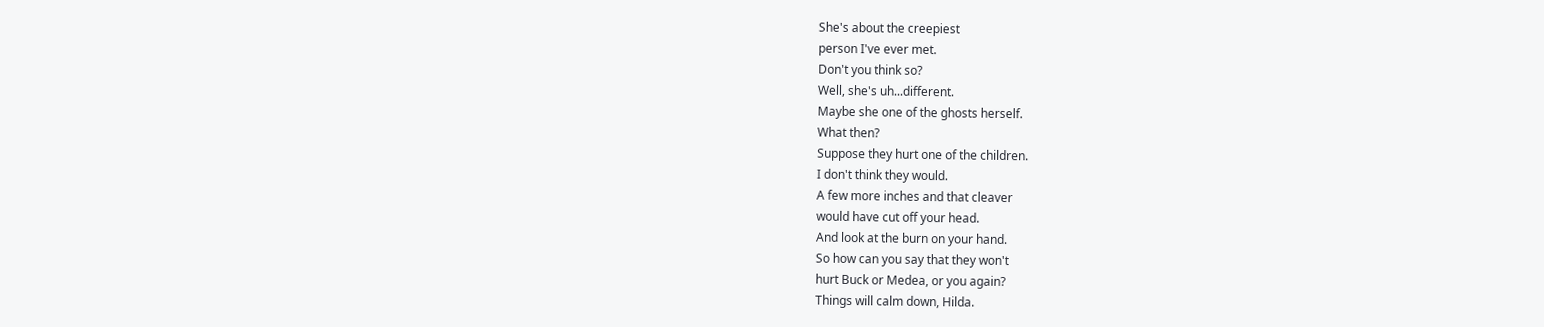She's about the creepiest
person I've ever met.
Don't you think so?
Well, she's uh...different.
Maybe she one of the ghosts herself.
What then?
Suppose they hurt one of the children.
I don't think they would.
A few more inches and that cleaver
would have cut off your head.
And look at the burn on your hand.
So how can you say that they won't
hurt Buck or Medea, or you again?
Things will calm down, Hilda.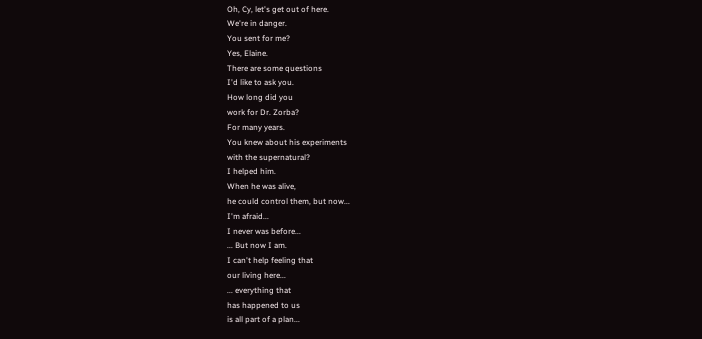Oh, Cy, let's get out of here.
We're in danger.
You sent for me?
Yes, Elaine.
There are some questions
I'd like to ask you.
How long did you
work for Dr. Zorba?
For many years.
You knew about his experiments
with the supernatural?
I helped him.
When he was alive,
he could control them, but now...
I'm afraid...
I never was before...
... But now I am.
I can't help feeling that
our living here...
... everything that
has happened to us
is all part of a plan...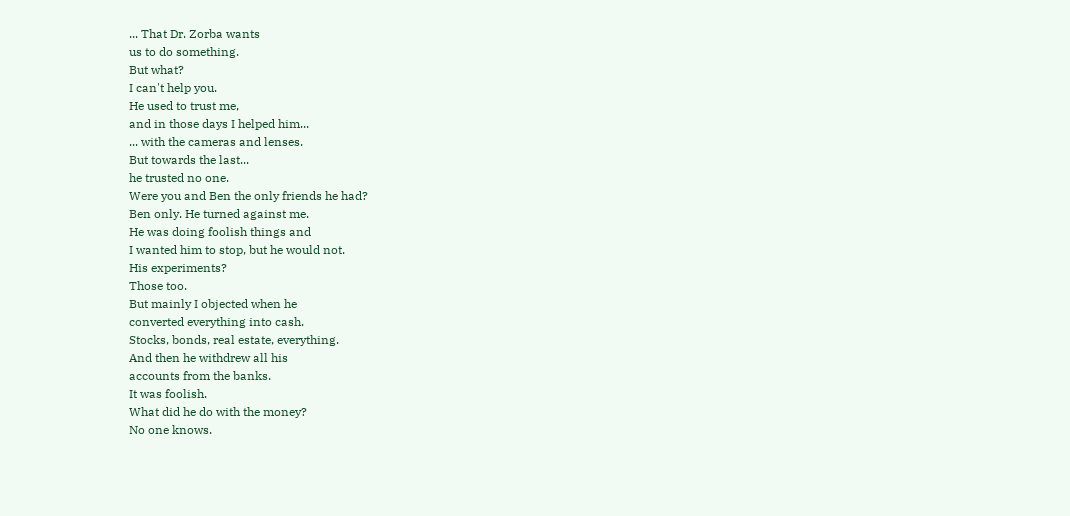... That Dr. Zorba wants
us to do something.
But what?
I can't help you.
He used to trust me,
and in those days I helped him...
... with the cameras and lenses.
But towards the last...
he trusted no one.
Were you and Ben the only friends he had?
Ben only. He turned against me.
He was doing foolish things and
I wanted him to stop, but he would not.
His experiments?
Those too.
But mainly I objected when he
converted everything into cash.
Stocks, bonds, real estate, everything.
And then he withdrew all his
accounts from the banks.
It was foolish.
What did he do with the money?
No one knows.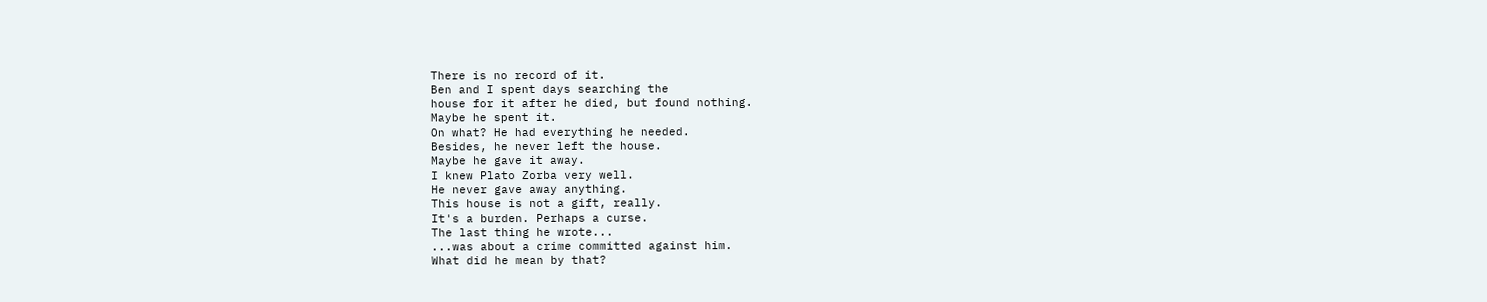There is no record of it.
Ben and I spent days searching the
house for it after he died, but found nothing.
Maybe he spent it.
On what? He had everything he needed.
Besides, he never left the house.
Maybe he gave it away.
I knew Plato Zorba very well.
He never gave away anything.
This house is not a gift, really.
It's a burden. Perhaps a curse.
The last thing he wrote...
...was about a crime committed against him.
What did he mean by that?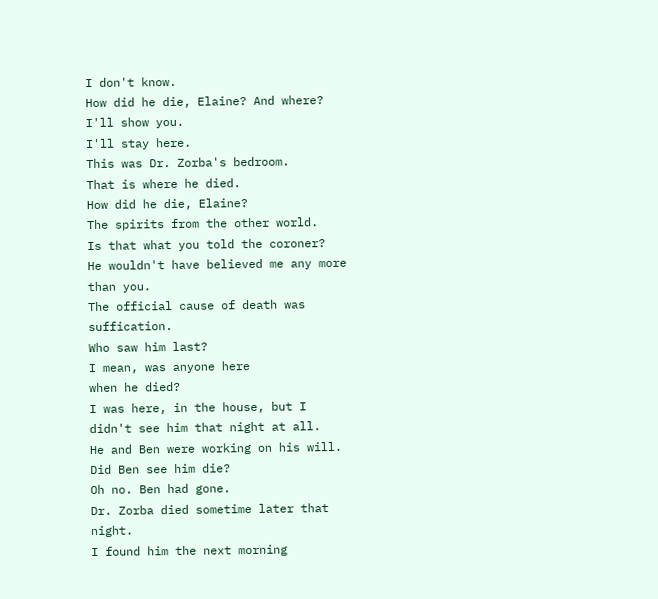I don't know.
How did he die, Elaine? And where?
I'll show you.
I'll stay here.
This was Dr. Zorba's bedroom.
That is where he died.
How did he die, Elaine?
The spirits from the other world.
Is that what you told the coroner?
He wouldn't have believed me any more than you.
The official cause of death was suffication.
Who saw him last?
I mean, was anyone here
when he died?
I was here, in the house, but I
didn't see him that night at all.
He and Ben were working on his will.
Did Ben see him die?
Oh no. Ben had gone.
Dr. Zorba died sometime later that night.
I found him the next morning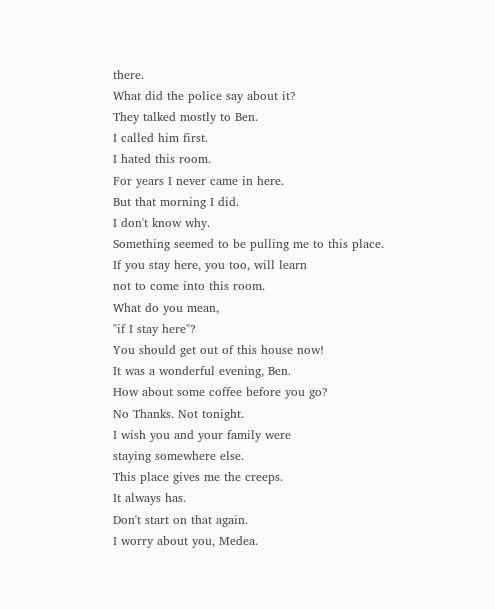there.
What did the police say about it?
They talked mostly to Ben.
I called him first.
I hated this room.
For years I never came in here.
But that morning I did.
I don't know why.
Something seemed to be pulling me to this place.
If you stay here, you too, will learn
not to come into this room.
What do you mean,
"if I stay here"?
You should get out of this house now!
It was a wonderful evening, Ben.
How about some coffee before you go?
No Thanks. Not tonight.
I wish you and your family were
staying somewhere else.
This place gives me the creeps.
It always has.
Don't start on that again.
I worry about you, Medea.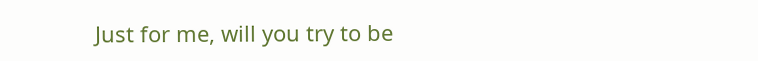Just for me, will you try to be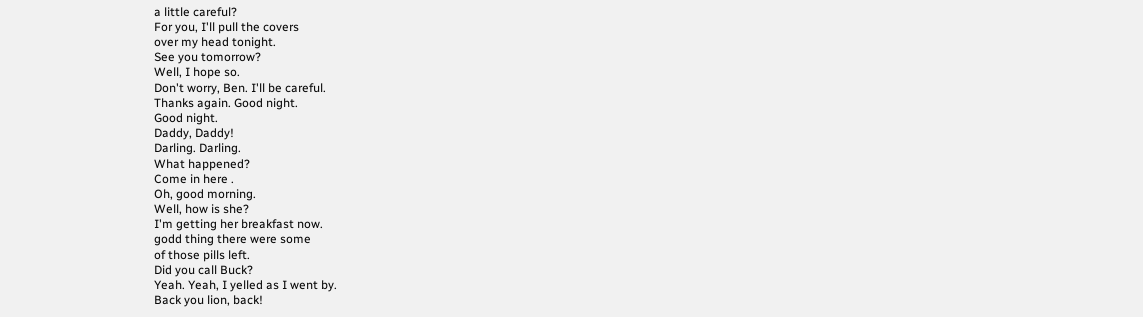a little careful?
For you, I'll pull the covers
over my head tonight.
See you tomorrow?
Well, I hope so.
Don't worry, Ben. I'll be careful.
Thanks again. Good night.
Good night.
Daddy, Daddy!
Darling. Darling.
What happened?
Come in here .
Oh, good morning.
Well, how is she?
I'm getting her breakfast now.
godd thing there were some
of those pills left.
Did you call Buck?
Yeah. Yeah, I yelled as I went by.
Back you lion, back!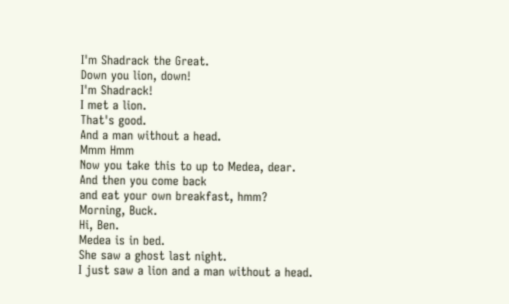I'm Shadrack the Great.
Down you lion, down!
I'm Shadrack!
I met a lion.
That's good.
And a man without a head.
Mmm Hmm
Now you take this to up to Medea, dear.
And then you come back
and eat your own breakfast, hmm?
Morning, Buck.
Hi, Ben.
Medea is in bed.
She saw a ghost last night.
I just saw a lion and a man without a head.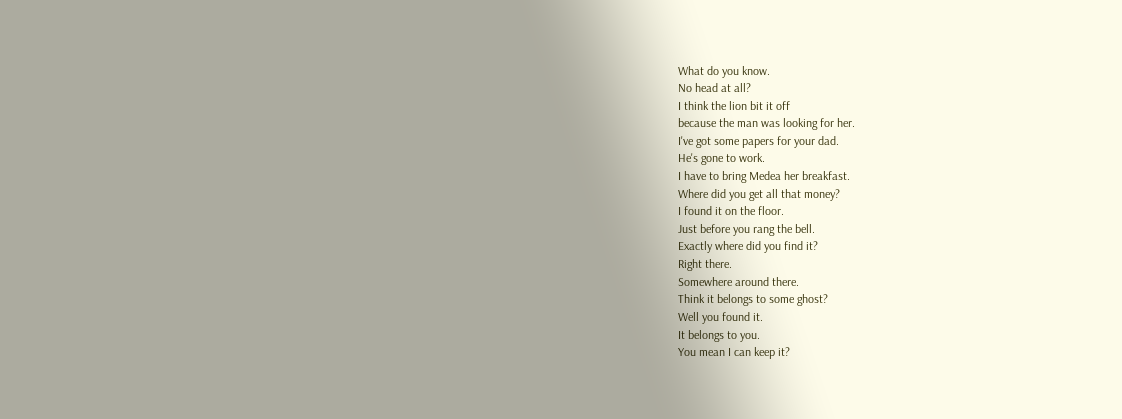What do you know.
No head at all?
I think the lion bit it off
because the man was looking for her.
I've got some papers for your dad.
He's gone to work.
I have to bring Medea her breakfast.
Where did you get all that money?
I found it on the floor.
Just before you rang the bell.
Exactly where did you find it?
Right there.
Somewhere around there.
Think it belongs to some ghost?
Well you found it.
It belongs to you.
You mean I can keep it?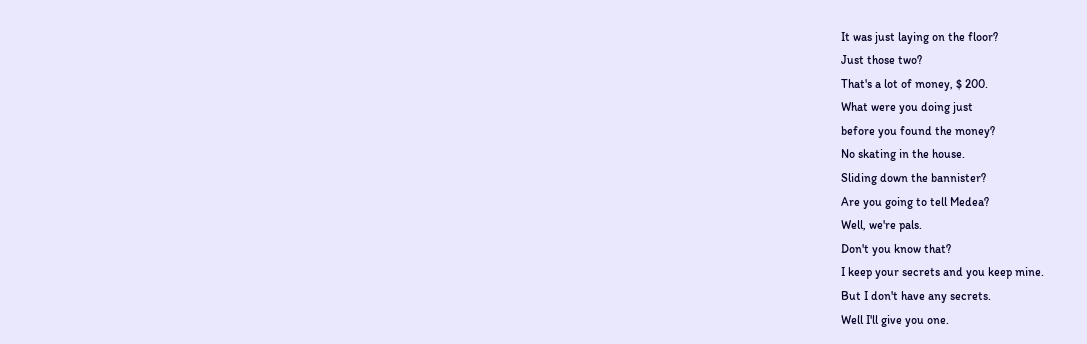It was just laying on the floor?
Just those two?
That's a lot of money, $ 200.
What were you doing just
before you found the money?
No skating in the house.
Sliding down the bannister?
Are you going to tell Medea?
Well, we're pals.
Don't you know that?
I keep your secrets and you keep mine.
But I don't have any secrets.
Well I'll give you one.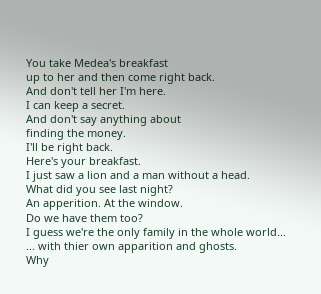You take Medea's breakfast
up to her and then come right back.
And don't tell her I'm here.
I can keep a secret.
And don't say anything about
finding the money.
I'll be right back.
Here's your breakfast.
I just saw a lion and a man without a head.
What did you see last night?
An apperition. At the window.
Do we have them too?
I guess we're the only family in the whole world...
... with thier own apparition and ghosts.
Why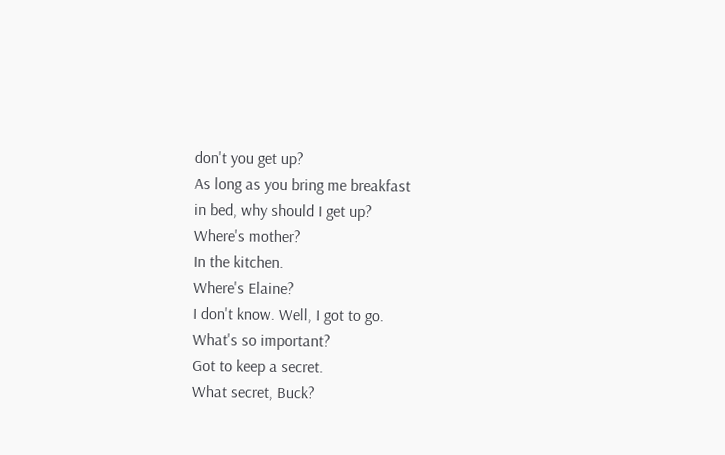don't you get up?
As long as you bring me breakfast
in bed, why should I get up?
Where's mother?
In the kitchen.
Where's Elaine?
I don't know. Well, I got to go.
What's so important?
Got to keep a secret.
What secret, Buck?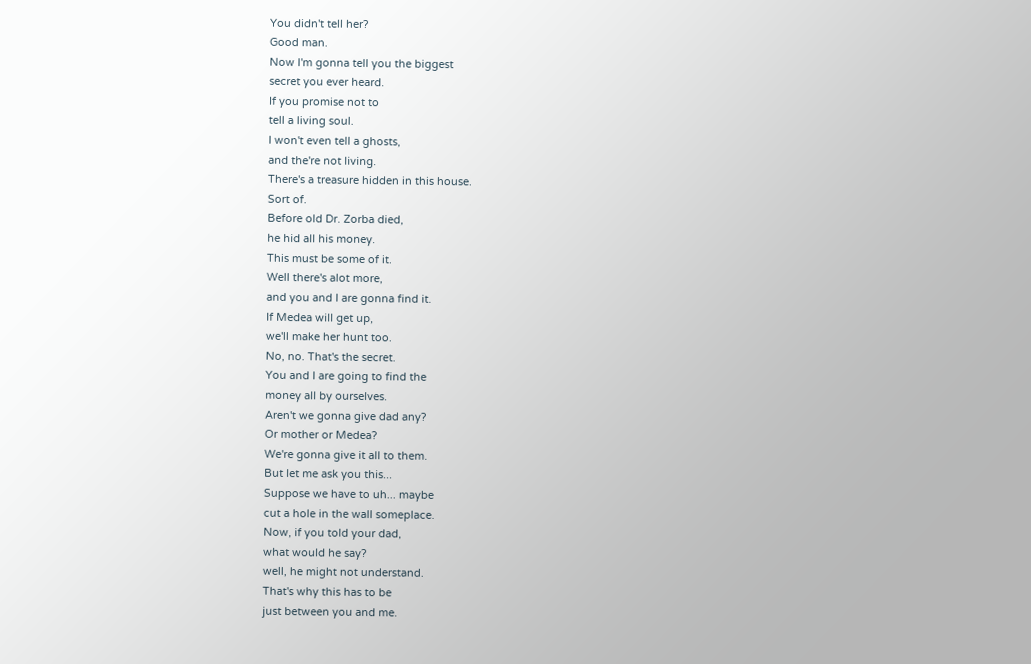You didn't tell her?
Good man.
Now I'm gonna tell you the biggest
secret you ever heard.
If you promise not to
tell a living soul.
I won't even tell a ghosts,
and the're not living.
There's a treasure hidden in this house.
Sort of.
Before old Dr. Zorba died,
he hid all his money.
This must be some of it.
Well there's alot more,
and you and I are gonna find it.
If Medea will get up,
we'll make her hunt too.
No, no. That's the secret.
You and I are going to find the
money all by ourselves.
Aren't we gonna give dad any?
Or mother or Medea?
We're gonna give it all to them.
But let me ask you this...
Suppose we have to uh... maybe
cut a hole in the wall someplace.
Now, if you told your dad,
what would he say?
well, he might not understand.
That's why this has to be
just between you and me.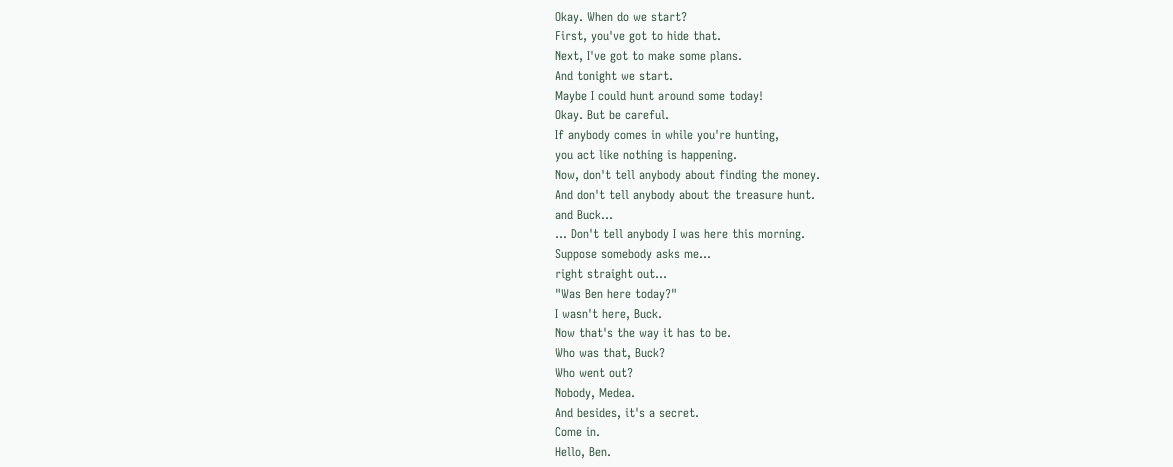Okay. When do we start?
First, you've got to hide that.
Next, I've got to make some plans.
And tonight we start.
Maybe I could hunt around some today!
Okay. But be careful.
If anybody comes in while you're hunting,
you act like nothing is happening.
Now, don't tell anybody about finding the money.
And don't tell anybody about the treasure hunt.
and Buck...
... Don't tell anybody I was here this morning.
Suppose somebody asks me...
right straight out...
"Was Ben here today?"
I wasn't here, Buck.
Now that's the way it has to be.
Who was that, Buck?
Who went out?
Nobody, Medea.
And besides, it's a secret.
Come in.
Hello, Ben.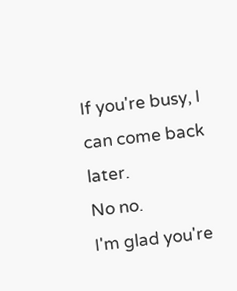If you're busy, I can come back later.
No no.
I'm glad you're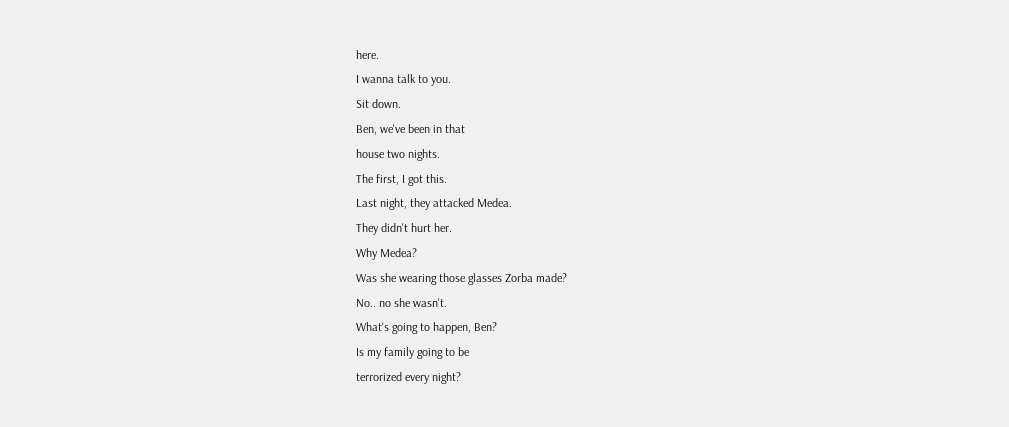here.
I wanna talk to you.
Sit down.
Ben, we've been in that
house two nights.
The first, I got this.
Last night, they attacked Medea.
They didn't hurt her.
Why Medea?
Was she wearing those glasses Zorba made?
No.. no she wasn't.
What's going to happen, Ben?
Is my family going to be
terrorized every night?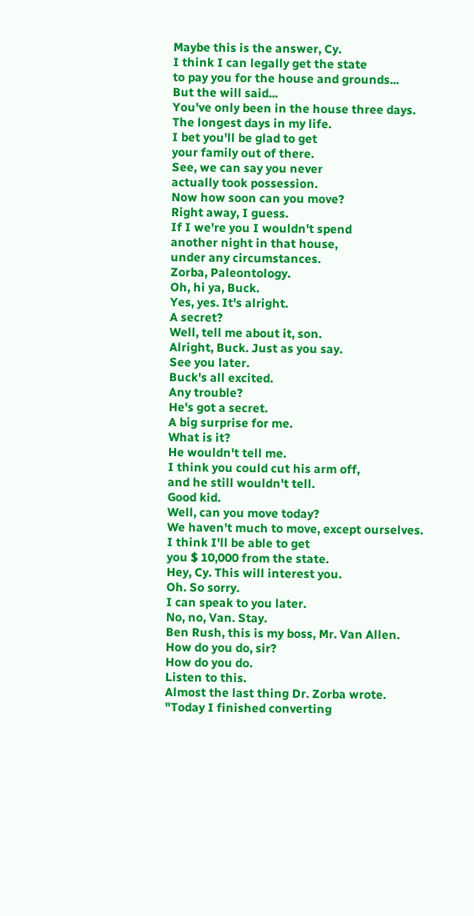Maybe this is the answer, Cy.
I think I can legally get the state
to pay you for the house and grounds...
But the will said...
You've only been in the house three days.
The longest days in my life.
I bet you'll be glad to get
your family out of there.
See, we can say you never
actually took possession.
Now how soon can you move?
Right away, I guess.
If I we're you I wouldn't spend
another night in that house,
under any circumstances.
Zorba, Paleontology.
Oh, hi ya, Buck.
Yes, yes. It's alright.
A secret?
Well, tell me about it, son.
Alright, Buck. Just as you say.
See you later.
Buck's all excited.
Any trouble?
He's got a secret.
A big surprise for me.
What is it?
He wouldn't tell me.
I think you could cut his arm off,
and he still wouldn't tell.
Good kid.
Well, can you move today?
We haven't much to move, except ourselves.
I think I'll be able to get
you $ 10,000 from the state.
Hey, Cy. This will interest you.
Oh. So sorry.
I can speak to you later.
No, no, Van. Stay.
Ben Rush, this is my boss, Mr. Van Allen.
How do you do, sir?
How do you do.
Listen to this.
Almost the last thing Dr. Zorba wrote.
"Today I finished converting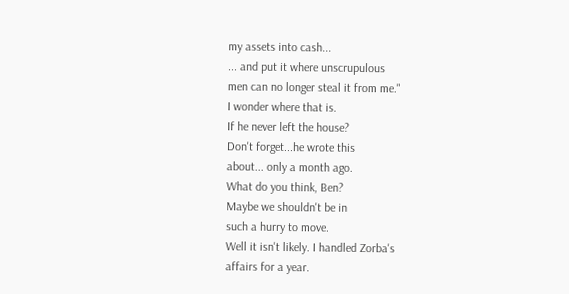my assets into cash...
... and put it where unscrupulous
men can no longer steal it from me."
I wonder where that is.
If he never left the house?
Don't forget...he wrote this
about... only a month ago.
What do you think, Ben?
Maybe we shouldn't be in
such a hurry to move.
Well it isn't likely. I handled Zorba's
affairs for a year.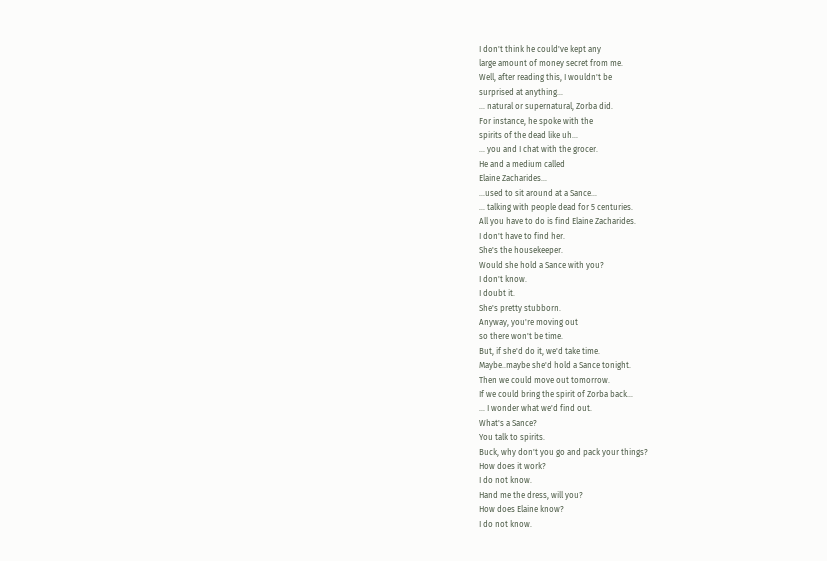I don't think he could've kept any
large amount of money secret from me.
Well, after reading this, I wouldn't be
surprised at anything...
... natural or supernatural, Zorba did.
For instance, he spoke with the
spirits of the dead like uh...
... you and I chat with the grocer.
He and a medium called
Elaine Zacharides...
...used to sit around at a Sance...
... talking with people dead for 5 centuries.
All you have to do is find Elaine Zacharides.
I don't have to find her.
She's the housekeeper.
Would she hold a Sance with you?
I don't know.
I doubt it.
She's pretty stubborn.
Anyway, you're moving out
so there won't be time.
But, if she'd do it, we'd take time.
Maybe..maybe she'd hold a Sance tonight.
Then we could move out tomorrow.
If we could bring the spirit of Zorba back...
... I wonder what we'd find out.
What's a Sance?
You talk to spirits.
Buck, why don't you go and pack your things?
How does it work?
I do not know.
Hand me the dress, will you?
How does Elaine know?
I do not know.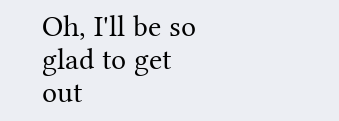Oh, I'll be so glad to get out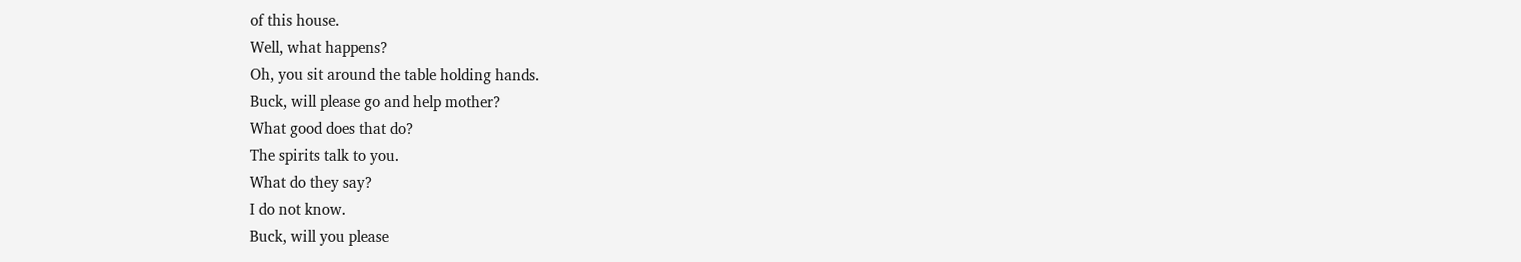of this house.
Well, what happens?
Oh, you sit around the table holding hands.
Buck, will please go and help mother?
What good does that do?
The spirits talk to you.
What do they say?
I do not know.
Buck, will you please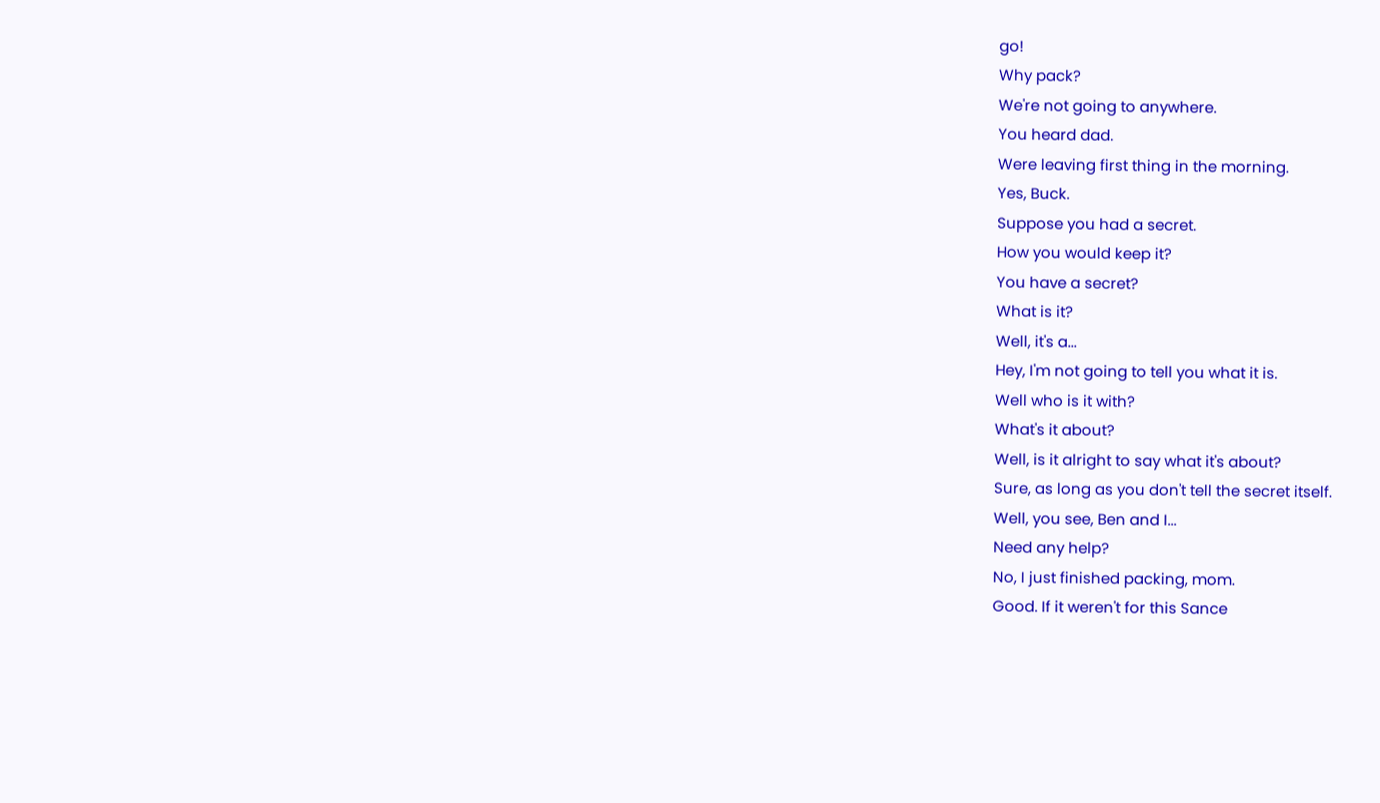go!
Why pack?
We're not going to anywhere.
You heard dad.
Were leaving first thing in the morning.
Yes, Buck.
Suppose you had a secret.
How you would keep it?
You have a secret?
What is it?
Well, it's a...
Hey, I'm not going to tell you what it is.
Well who is it with?
What's it about?
Well, is it alright to say what it's about?
Sure, as long as you don't tell the secret itself.
Well, you see, Ben and I...
Need any help?
No, I just finished packing, mom.
Good. If it weren't for this Sance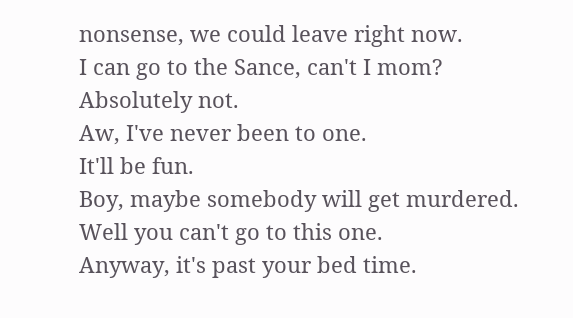nonsense, we could leave right now.
I can go to the Sance, can't I mom?
Absolutely not.
Aw, I've never been to one.
It'll be fun.
Boy, maybe somebody will get murdered.
Well you can't go to this one.
Anyway, it's past your bed time.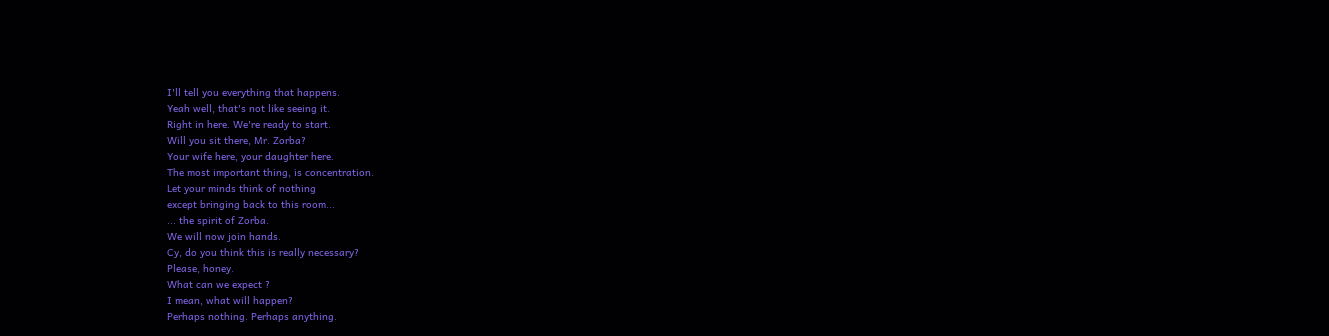I'll tell you everything that happens.
Yeah well, that's not like seeing it.
Right in here. We're ready to start.
Will you sit there, Mr. Zorba?
Your wife here, your daughter here.
The most important thing, is concentration.
Let your minds think of nothing
except bringing back to this room...
... the spirit of Zorba.
We will now join hands.
Cy, do you think this is really necessary?
Please, honey.
What can we expect ?
I mean, what will happen?
Perhaps nothing. Perhaps anything.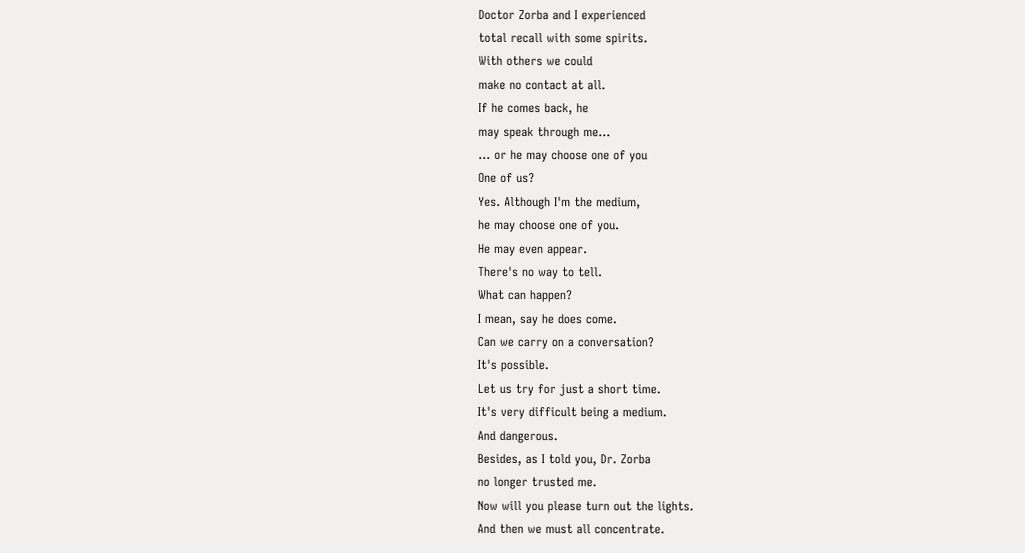Doctor Zorba and I experienced
total recall with some spirits.
With others we could
make no contact at all.
If he comes back, he
may speak through me...
... or he may choose one of you
One of us?
Yes. Although I'm the medium,
he may choose one of you.
He may even appear.
There's no way to tell.
What can happen?
I mean, say he does come.
Can we carry on a conversation?
It's possible.
Let us try for just a short time.
It's very difficult being a medium.
And dangerous.
Besides, as I told you, Dr. Zorba
no longer trusted me.
Now will you please turn out the lights.
And then we must all concentrate.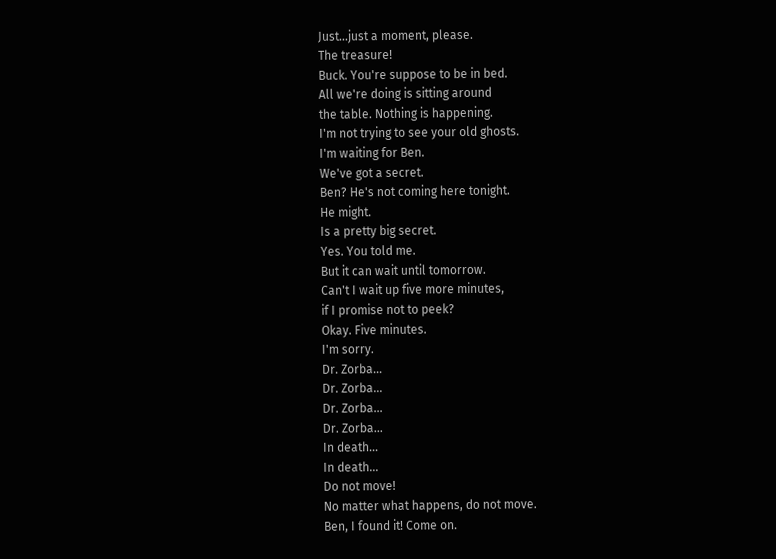Just...just a moment, please.
The treasure!
Buck. You're suppose to be in bed.
All we're doing is sitting around
the table. Nothing is happening.
I'm not trying to see your old ghosts.
I'm waiting for Ben.
We've got a secret.
Ben? He's not coming here tonight.
He might.
Is a pretty big secret.
Yes. You told me.
But it can wait until tomorrow.
Can't I wait up five more minutes,
if I promise not to peek?
Okay. Five minutes.
I'm sorry.
Dr. Zorba...
Dr. Zorba...
Dr. Zorba...
Dr. Zorba...
In death...
In death...
Do not move!
No matter what happens, do not move.
Ben, I found it! Come on.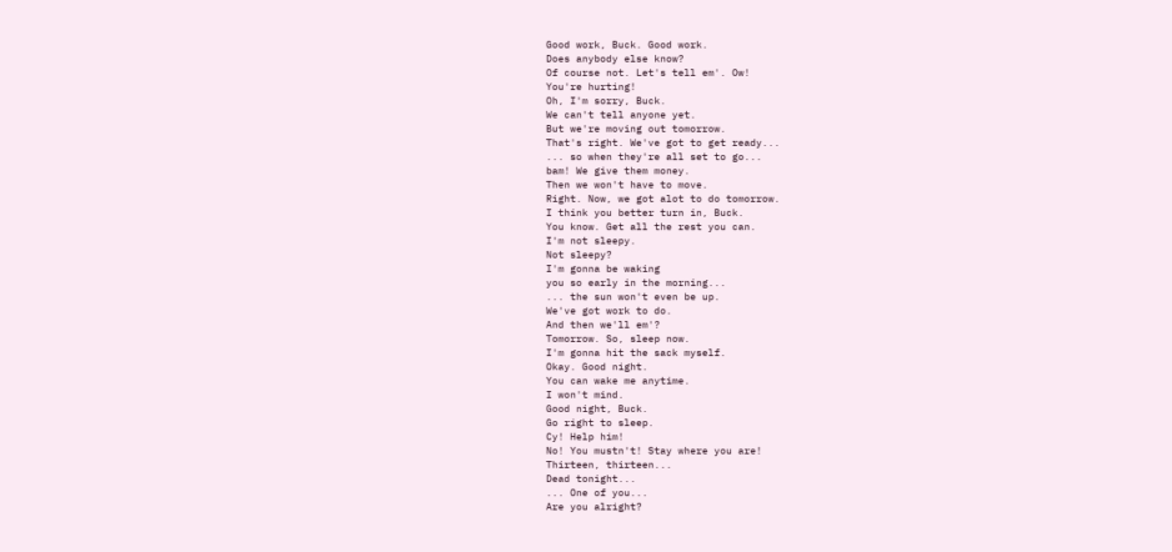Good work, Buck. Good work.
Does anybody else know?
Of course not. Let's tell em'. Ow!
You're hurting!
Oh, I'm sorry, Buck.
We can't tell anyone yet.
But we're moving out tomorrow.
That's right. We've got to get ready...
... so when they're all set to go...
bam! We give them money.
Then we won't have to move.
Right. Now, we got alot to do tomorrow.
I think you better turn in, Buck.
You know. Get all the rest you can.
I'm not sleepy.
Not sleepy?
I'm gonna be waking
you so early in the morning...
... the sun won't even be up.
We've got work to do.
And then we'll em'?
Tomorrow. So, sleep now.
I'm gonna hit the sack myself.
Okay. Good night.
You can wake me anytime.
I won't mind.
Good night, Buck.
Go right to sleep.
Cy! Help him!
No! You mustn't! Stay where you are!
Thirteen, thirteen...
Dead tonight...
... One of you...
Are you alright?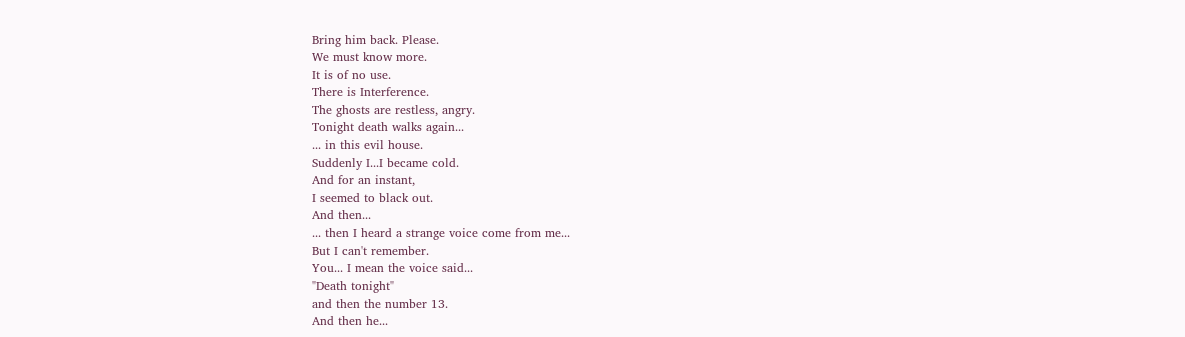Bring him back. Please.
We must know more.
It is of no use.
There is Interference.
The ghosts are restless, angry.
Tonight death walks again...
... in this evil house.
Suddenly I...I became cold.
And for an instant,
I seemed to black out.
And then...
... then I heard a strange voice come from me...
But I can't remember.
You... I mean the voice said...
"Death tonight"
and then the number 13.
And then he...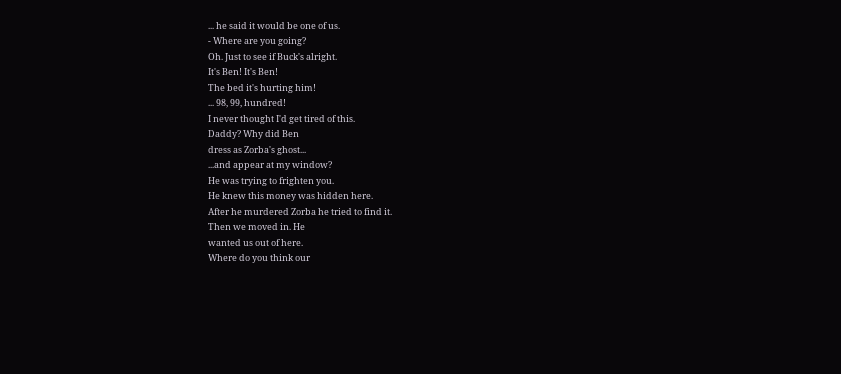... he said it would be one of us.
- Where are you going?
Oh. Just to see if Buck's alright.
It's Ben! It's Ben!
The bed it's hurting him!
... 98, 99, hundred!
I never thought I'd get tired of this.
Daddy? Why did Ben
dress as Zorba's ghost...
...and appear at my window?
He was trying to frighten you.
He knew this money was hidden here.
After he murdered Zorba he tried to find it.
Then we moved in. He
wanted us out of here.
Where do you think our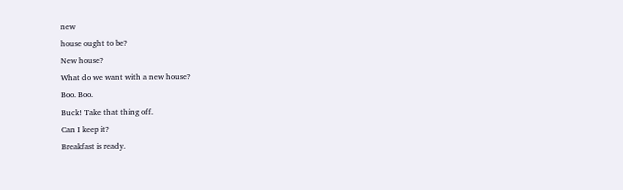new
house ought to be?
New house?
What do we want with a new house?
Boo. Boo.
Buck! Take that thing off.
Can I keep it?
Breakfast is ready.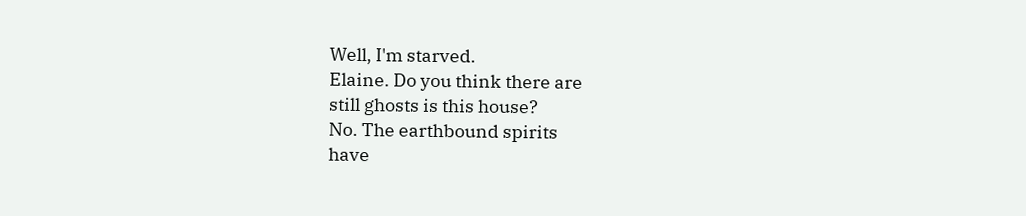Well, I'm starved.
Elaine. Do you think there are
still ghosts is this house?
No. The earthbound spirits
have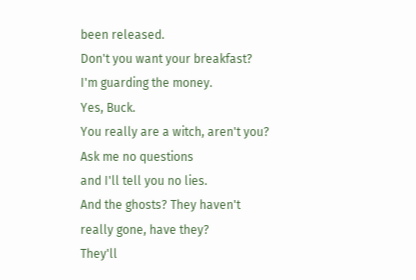been released.
Don't you want your breakfast?
I'm guarding the money.
Yes, Buck.
You really are a witch, aren't you?
Ask me no questions
and I'll tell you no lies.
And the ghosts? They haven't
really gone, have they?
They'll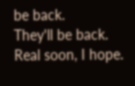be back.
They'll be back.
Real soon, I hope.